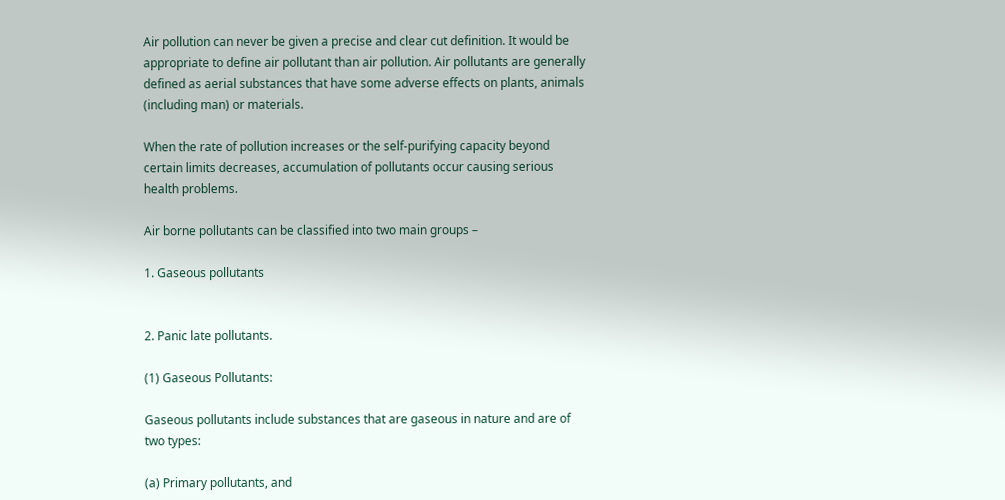Air pollution can never be given a precise and clear cut definition. It would be appropriate to define air pollutant than air pollution. Air pollutants are generally defined as aerial substances that have some adverse effects on plants, animals (including man) or materials.

When the rate of pollution increases or the self-purifying capacity beyond certain limits decreases, accumulation of pollutants occur causing serious health problems.

Air borne pollutants can be classified into two main groups –

1. Gaseous pollutants


2. Panic late pollutants.

(1) Gaseous Pollutants:

Gaseous pollutants include substances that are gaseous in nature and are of two types:

(a) Primary pollutants, and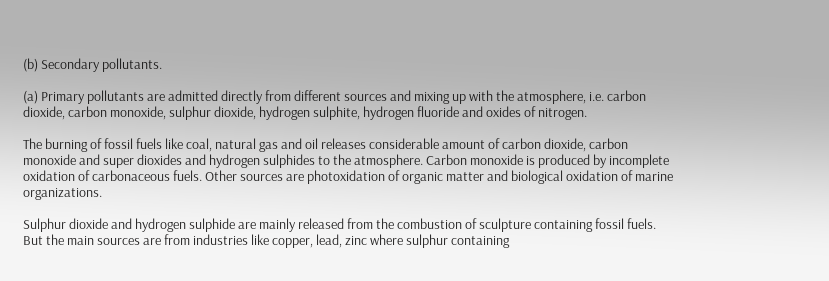(b) Secondary pollutants.

(a) Primary pollutants are admitted directly from different sources and mixing up with the atmosphere, i.e. carbon dioxide, carbon monoxide, sulphur dioxide, hydrogen sulphite, hydrogen fluoride and oxides of nitrogen.

The burning of fossil fuels like coal, natural gas and oil releases considerable amount of carbon dioxide, carbon monoxide and super dioxides and hydrogen sulphides to the atmosphere. Carbon monoxide is produced by incomplete oxidation of carbonaceous fuels. Other sources are photoxidation of organic matter and biological oxidation of marine organizations.

Sulphur dioxide and hydrogen sulphide are mainly released from the combustion of sculpture containing fossil fuels. But the main sources are from industries like copper, lead, zinc where sulphur containing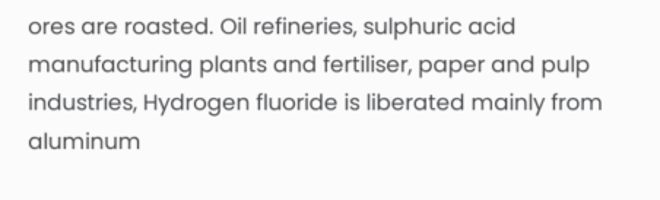ores are roasted. Oil refineries, sulphuric acid manufacturing plants and fertiliser, paper and pulp industries, Hydrogen fluoride is liberated mainly from aluminum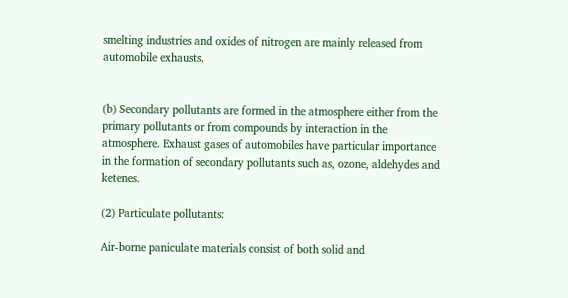smelting industries and oxides of nitrogen are mainly released from automobile exhausts.


(b) Secondary pollutants are formed in the atmosphere either from the primary pollutants or from compounds by interaction in the atmosphere. Exhaust gases of automobiles have particular importance in the formation of secondary pollutants such as, ozone, aldehydes and ketenes.

(2) Particulate pollutants:

Air-borne paniculate materials consist of both solid and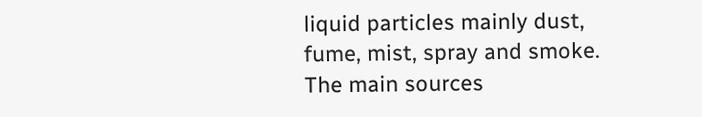liquid particles mainly dust, fume, mist, spray and smoke. The main sources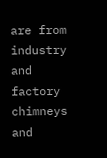are from industry and factory chimneys and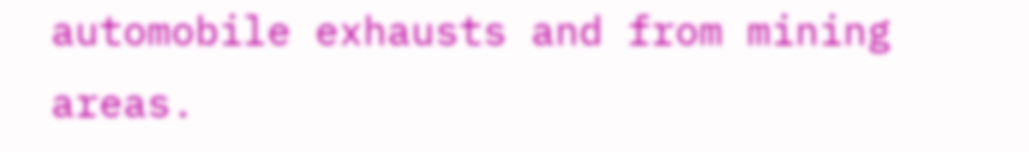automobile exhausts and from mining areas.